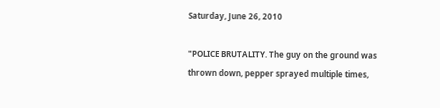Saturday, June 26, 2010

"POLICE BRUTALITY. The guy on the ground was thrown down, pepper sprayed multiple times,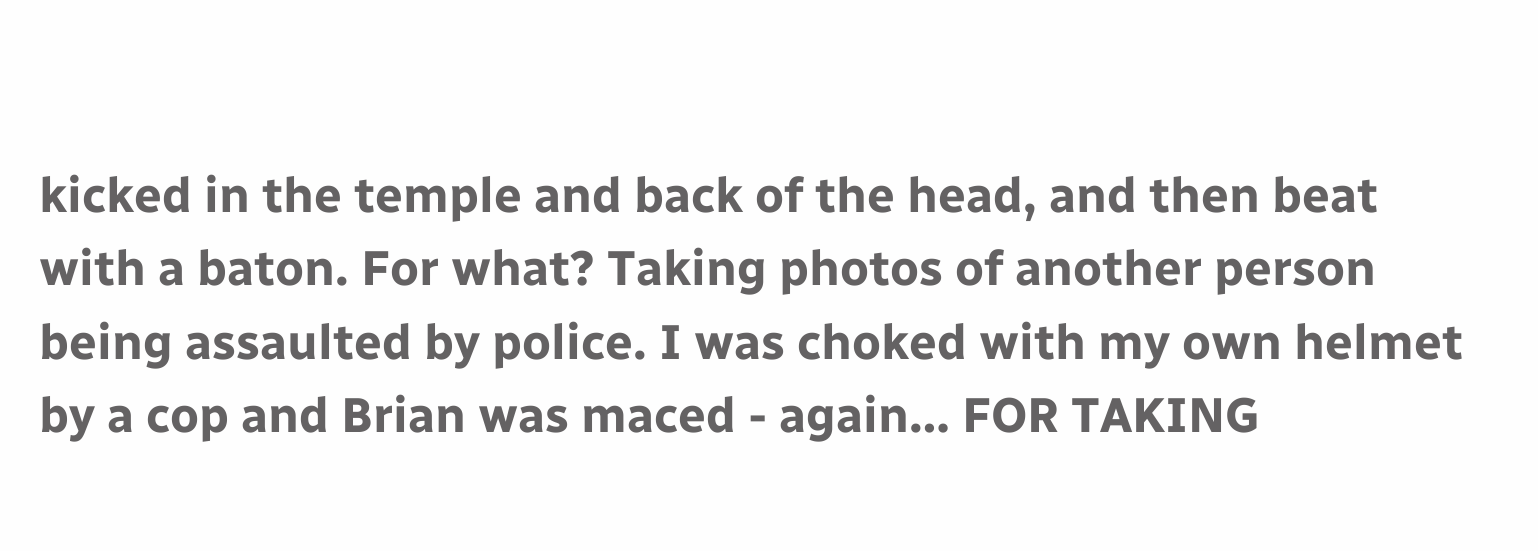kicked in the temple and back of the head, and then beat with a baton. For what? Taking photos of another person being assaulted by police. I was choked with my own helmet by a cop and Brian was maced - again… FOR TAKING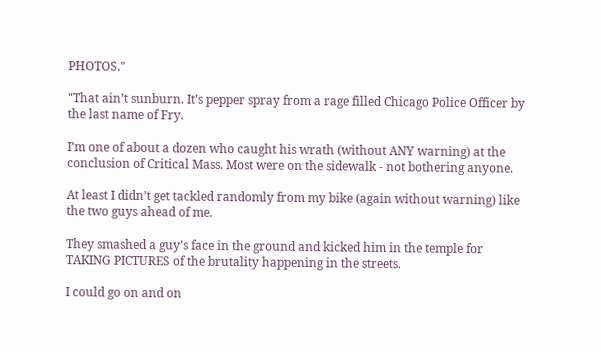PHOTOS."

"That ain’t sunburn. It’s pepper spray from a rage filled Chicago Police Officer by the last name of Fry.

I’m one of about a dozen who caught his wrath (without ANY warning) at the conclusion of Critical Mass. Most were on the sidewalk - not bothering anyone.

At least I didn’t get tackled randomly from my bike (again without warning) like the two guys ahead of me.

They smashed a guy’s face in the ground and kicked him in the temple for TAKING PICTURES of the brutality happening in the streets.

I could go on and on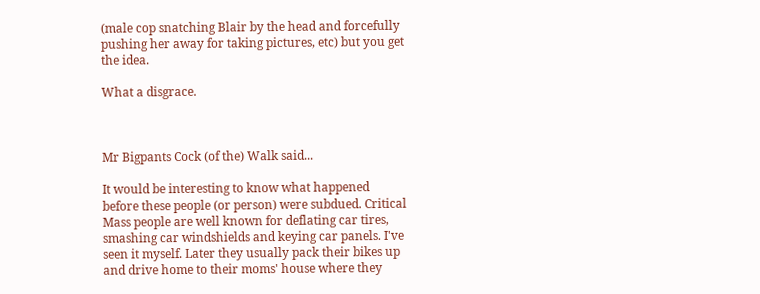(male cop snatching Blair by the head and forcefully pushing her away for taking pictures, etc) but you get the idea.

What a disgrace.



Mr Bigpants Cock (of the) Walk said...

It would be interesting to know what happened before these people (or person) were subdued. Critical Mass people are well known for deflating car tires, smashing car windshields and keying car panels. I've seen it myself. Later they usually pack their bikes up and drive home to their moms' house where they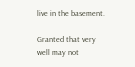live in the basement.

Granted that very well may not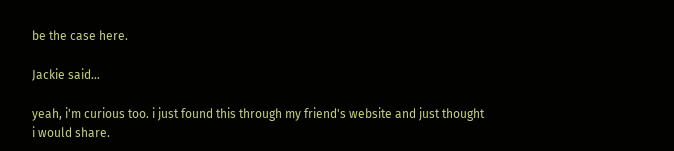be the case here.

Jackie said...

yeah, i'm curious too. i just found this through my friend's website and just thought i would share.